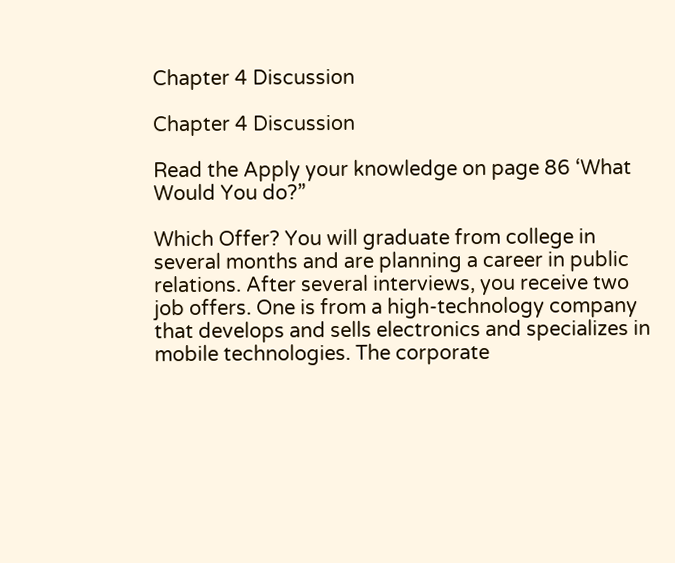Chapter 4 Discussion

Chapter 4 Discussion

Read the Apply your knowledge on page 86 ‘What Would You do?”

Which Offer? You will graduate from college in several months and are planning a career in public relations. After several interviews, you receive two job offers. One is from a high-technology company that develops and sells electronics and specializes in mobile technologies. The corporate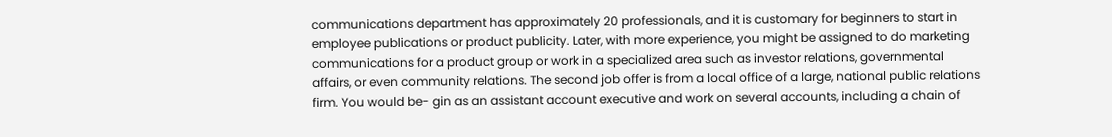communications department has approximately 20 professionals, and it is customary for beginners to start in employee publications or product publicity. Later, with more experience, you might be assigned to do marketing communications for a product group or work in a specialized area such as investor relations, governmental affairs, or even community relations. The second job offer is from a local office of a large, national public relations firm. You would be- gin as an assistant account executive and work on several accounts, including a chain of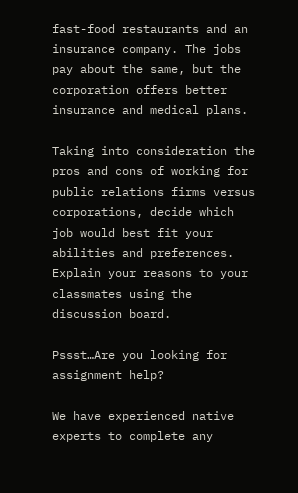fast-food restaurants and an insurance company. The jobs pay about the same, but the corporation offers better insurance and medical plans.

Taking into consideration the pros and cons of working for public relations firms versus corporations, decide which job would best fit your abilities and preferences. Explain your reasons to your classmates using the discussion board.

Pssst…Are you looking for assignment help?

We have experienced native experts to complete any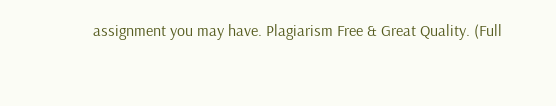assignment you may have. Plagiarism Free & Great Quality. (Full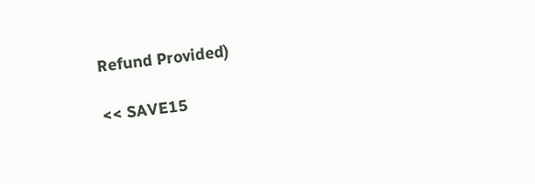Refund Provided)

<< SAVE15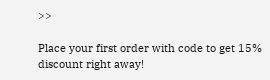>>

Place your first order with code to get 15% discount right away!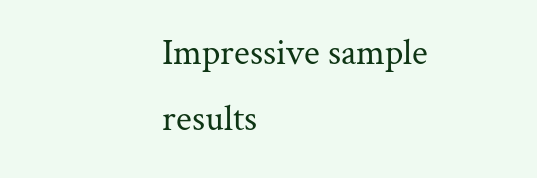Impressive sample results